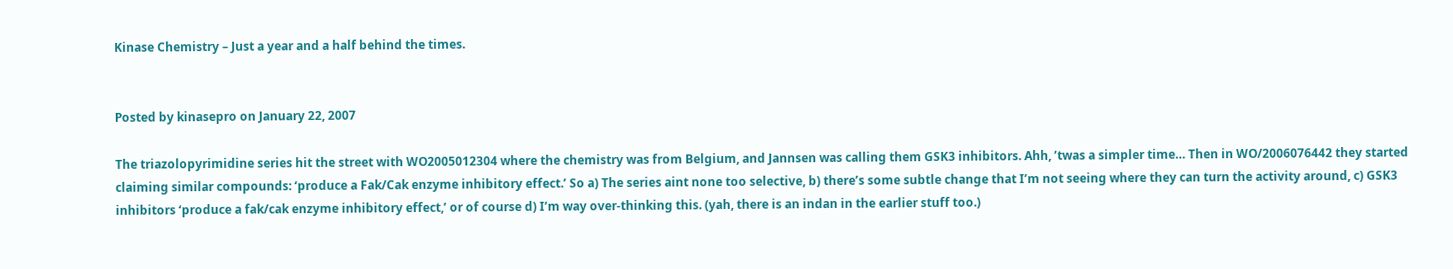Kinase Chemistry – Just a year and a half behind the times.


Posted by kinasepro on January 22, 2007

The triazolopyrimidine series hit the street with WO2005012304 where the chemistry was from Belgium, and Jannsen was calling them GSK3 inhibitors. Ahh, ’twas a simpler time… Then in WO/2006076442 they started claiming similar compounds: ‘produce a Fak/Cak enzyme inhibitory effect.’ So a) The series aint none too selective, b) there’s some subtle change that I’m not seeing where they can turn the activity around, c) GSK3 inhibitors ‘produce a fak/cak enzyme inhibitory effect,’ or of course d) I’m way over-thinking this. (yah, there is an indan in the earlier stuff too.)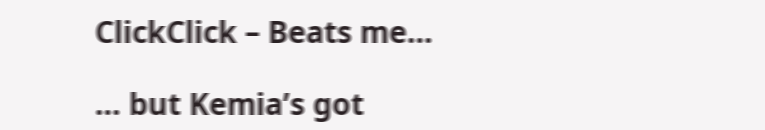ClickClick – Beats me…

… but Kemia’s got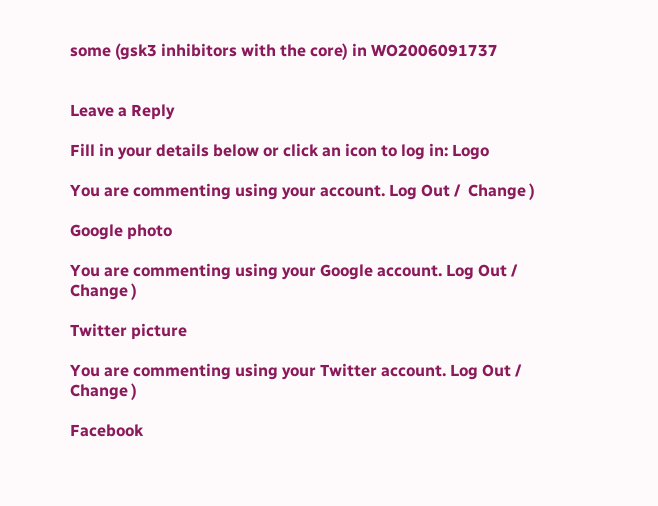some (gsk3 inhibitors with the core) in WO2006091737


Leave a Reply

Fill in your details below or click an icon to log in: Logo

You are commenting using your account. Log Out /  Change )

Google photo

You are commenting using your Google account. Log Out /  Change )

Twitter picture

You are commenting using your Twitter account. Log Out /  Change )

Facebook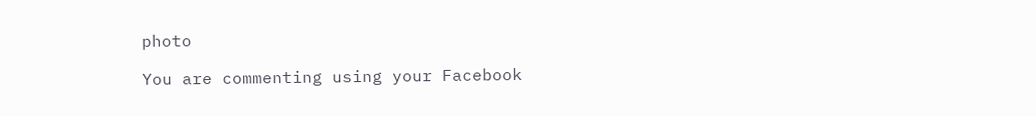photo

You are commenting using your Facebook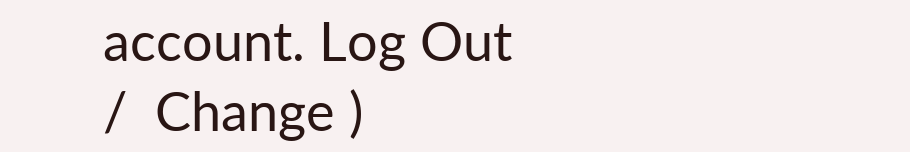account. Log Out /  Change )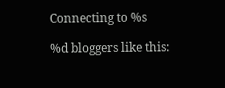Connecting to %s

%d bloggers like this: